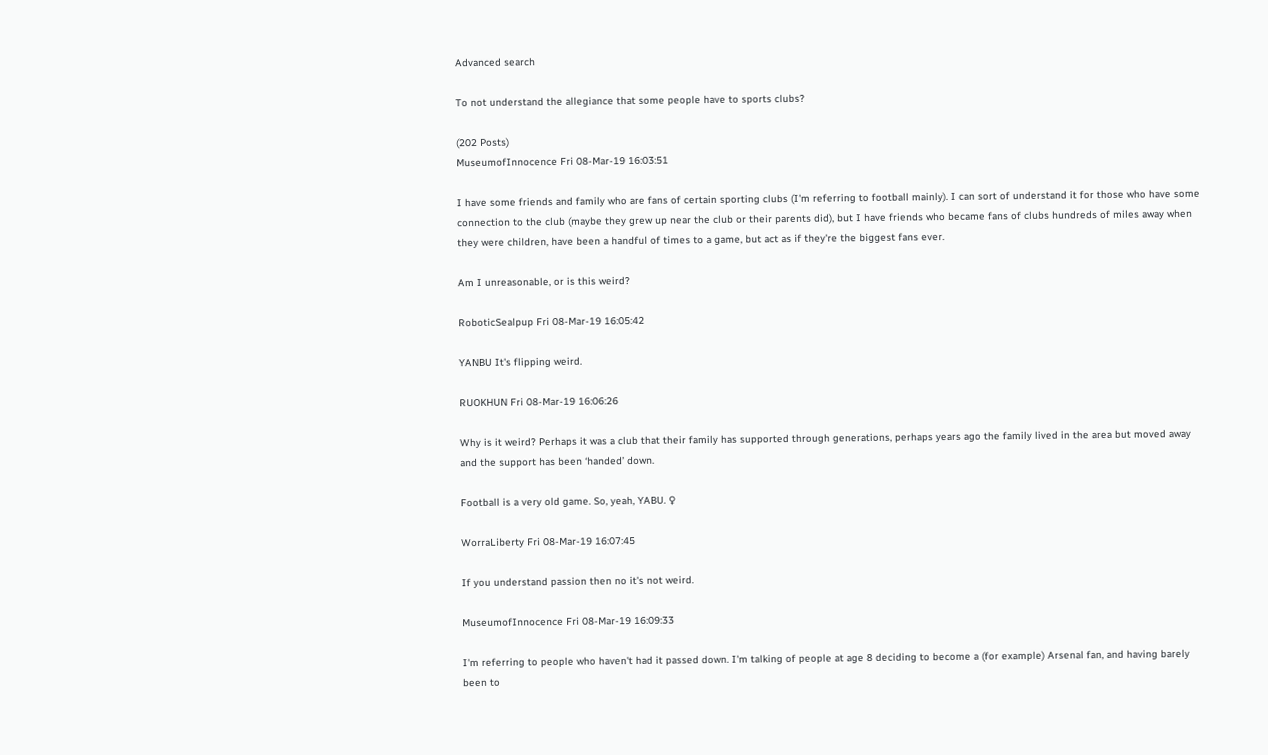Advanced search

To not understand the allegiance that some people have to sports clubs?

(202 Posts)
MuseumofInnocence Fri 08-Mar-19 16:03:51

I have some friends and family who are fans of certain sporting clubs (I'm referring to football mainly). I can sort of understand it for those who have some connection to the club (maybe they grew up near the club or their parents did), but I have friends who became fans of clubs hundreds of miles away when they were children, have been a handful of times to a game, but act as if they're the biggest fans ever.

Am I unreasonable, or is this weird?

RoboticSealpup Fri 08-Mar-19 16:05:42

YANBU It's flipping weird.

RUOKHUN Fri 08-Mar-19 16:06:26

Why is it weird? Perhaps it was a club that their family has supported through generations, perhaps years ago the family lived in the area but moved away and the support has been ‘handed’ down.

Football is a very old game. So, yeah, YABU. ♀

WorraLiberty Fri 08-Mar-19 16:07:45

If you understand passion then no it's not weird.

MuseumofInnocence Fri 08-Mar-19 16:09:33

I'm referring to people who haven't had it passed down. I'm talking of people at age 8 deciding to become a (for example) Arsenal fan, and having barely been to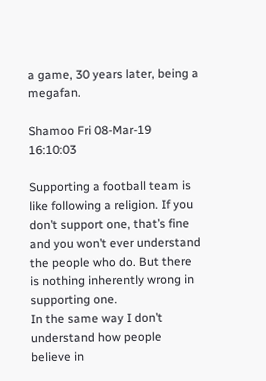a game, 30 years later, being a megafan.

Shamoo Fri 08-Mar-19 16:10:03

Supporting a football team is like following a religion. If you don’t support one, that’s fine and you won’t ever understand the people who do. But there is nothing inherently wrong in supporting one.
In the same way I don’t understand how people believe in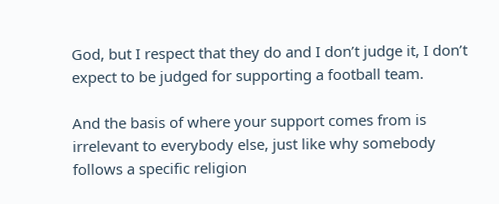God, but I respect that they do and I don’t judge it, I don’t expect to be judged for supporting a football team.

And the basis of where your support comes from is irrelevant to everybody else, just like why somebody follows a specific religion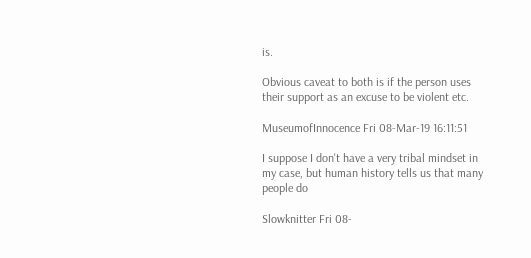is.

Obvious caveat to both is if the person uses their support as an excuse to be violent etc.

MuseumofInnocence Fri 08-Mar-19 16:11:51

I suppose I don't have a very tribal mindset in my case, but human history tells us that many people do

Slowknitter Fri 08-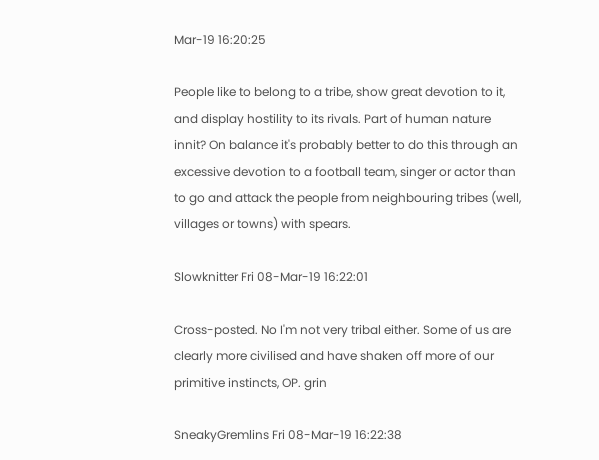Mar-19 16:20:25

People like to belong to a tribe, show great devotion to it, and display hostility to its rivals. Part of human nature innit? On balance it's probably better to do this through an excessive devotion to a football team, singer or actor than to go and attack the people from neighbouring tribes (well, villages or towns) with spears.

Slowknitter Fri 08-Mar-19 16:22:01

Cross-posted. No I'm not very tribal either. Some of us are clearly more civilised and have shaken off more of our primitive instincts, OP. grin

SneakyGremlins Fri 08-Mar-19 16:22:38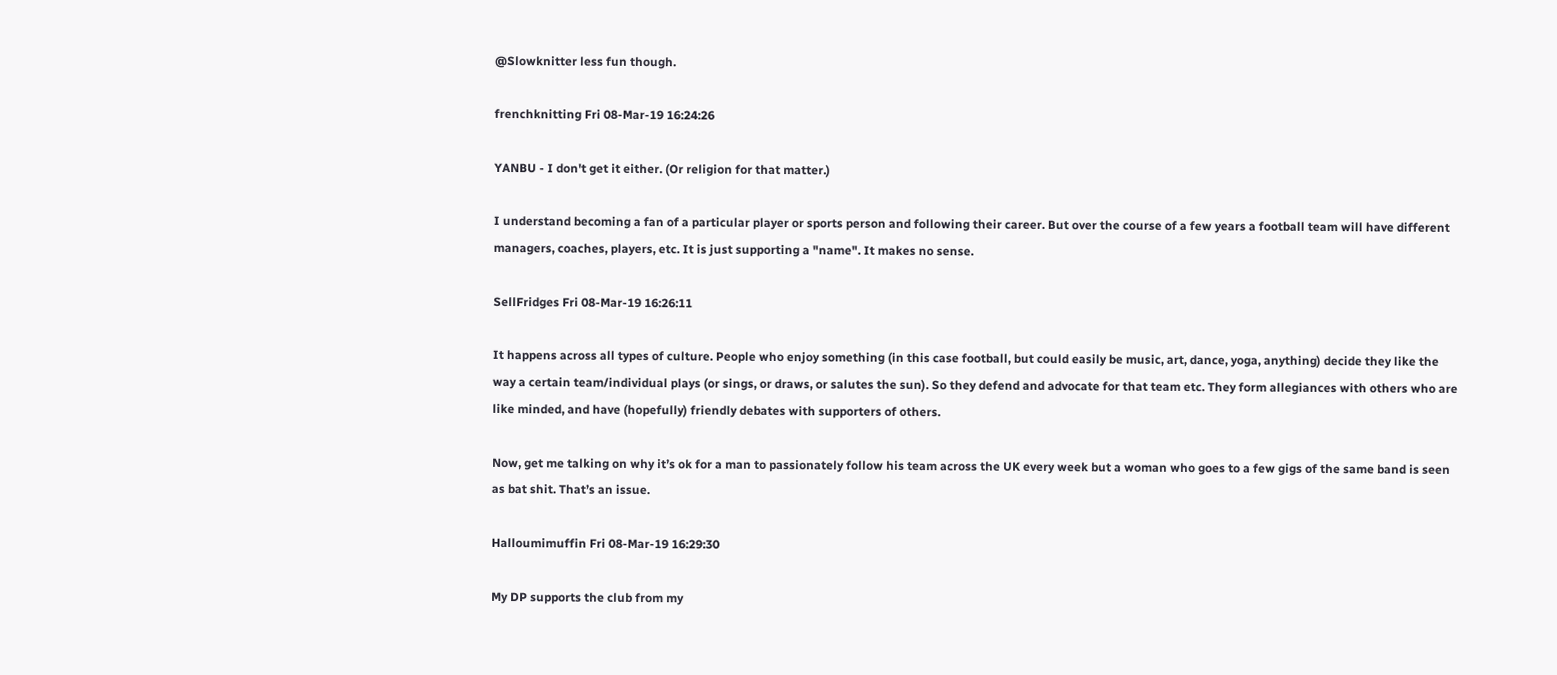@Slowknitter less fun though.

frenchknitting Fri 08-Mar-19 16:24:26

YANBU - I don't get it either. (Or religion for that matter.)

I understand becoming a fan of a particular player or sports person and following their career. But over the course of a few years a football team will have different managers, coaches, players, etc. It is just supporting a "name". It makes no sense.

SellFridges Fri 08-Mar-19 16:26:11

It happens across all types of culture. People who enjoy something (in this case football, but could easily be music, art, dance, yoga, anything) decide they like the way a certain team/individual plays (or sings, or draws, or salutes the sun). So they defend and advocate for that team etc. They form allegiances with others who are like minded, and have (hopefully) friendly debates with supporters of others.

Now, get me talking on why it’s ok for a man to passionately follow his team across the UK every week but a woman who goes to a few gigs of the same band is seen as bat shit. That’s an issue.

Halloumimuffin Fri 08-Mar-19 16:29:30

My DP supports the club from my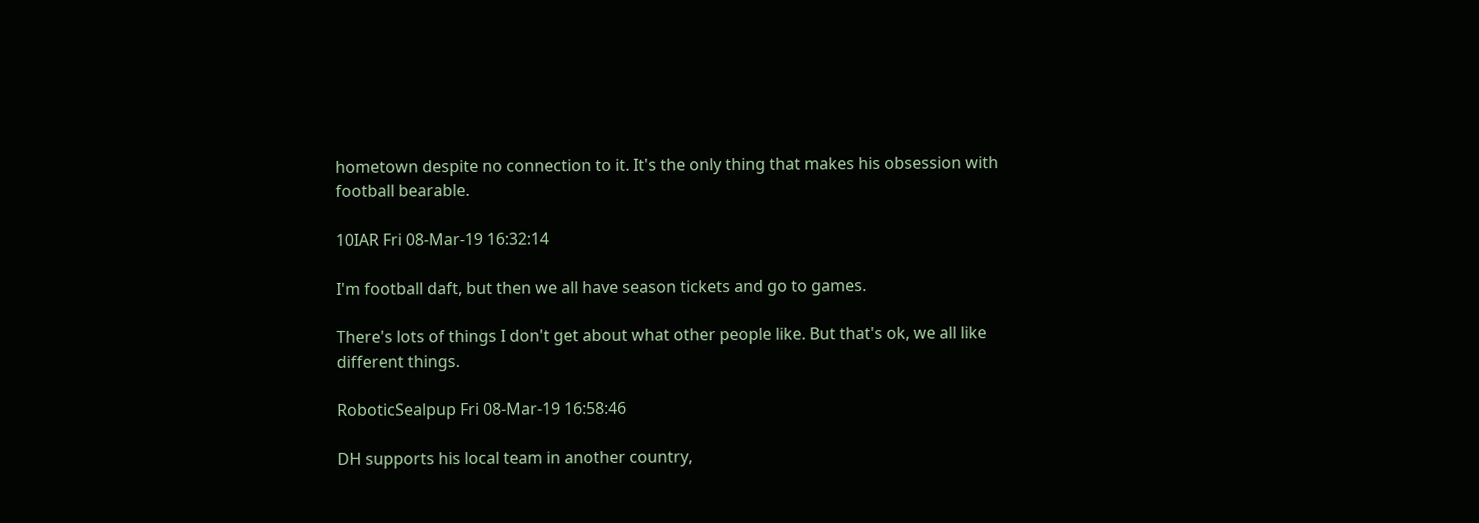hometown despite no connection to it. It's the only thing that makes his obsession with football bearable.

10IAR Fri 08-Mar-19 16:32:14

I'm football daft, but then we all have season tickets and go to games.

There's lots of things I don't get about what other people like. But that's ok, we all like different things.

RoboticSealpup Fri 08-Mar-19 16:58:46

DH supports his local team in another country,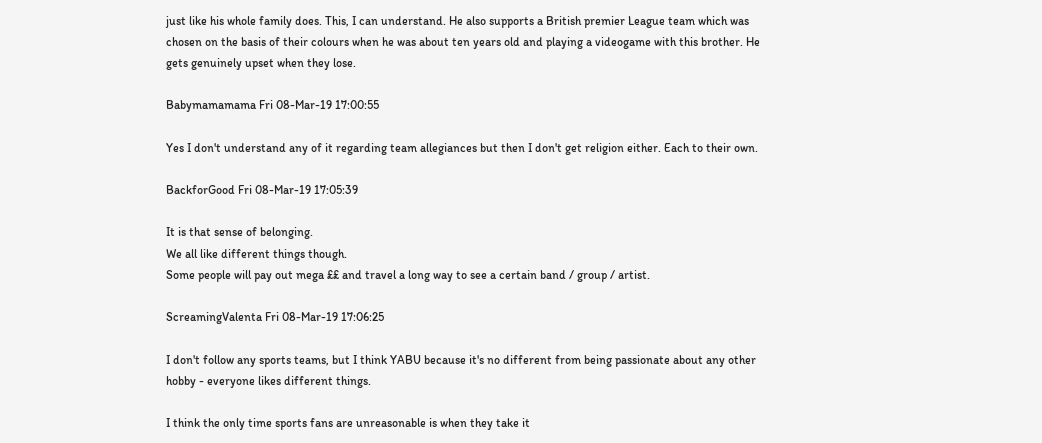just like his whole family does. This, I can understand. He also supports a British premier League team which was chosen on the basis of their colours when he was about ten years old and playing a videogame with this brother. He gets genuinely upset when they lose.

Babymamamama Fri 08-Mar-19 17:00:55

Yes I don't understand any of it regarding team allegiances but then I don't get religion either. Each to their own.

BackforGood Fri 08-Mar-19 17:05:39

It is that sense of belonging.
We all like different things though.
Some people will pay out mega ££ and travel a long way to see a certain band / group / artist.

ScreamingValenta Fri 08-Mar-19 17:06:25

I don't follow any sports teams, but I think YABU because it's no different from being passionate about any other hobby - everyone likes different things.

I think the only time sports fans are unreasonable is when they take it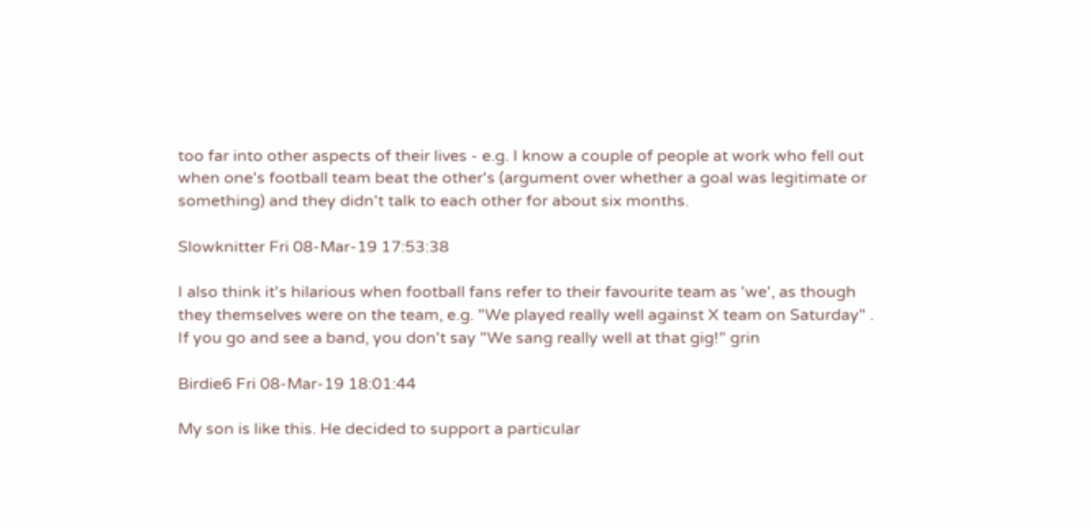too far into other aspects of their lives - e.g. I know a couple of people at work who fell out when one's football team beat the other's (argument over whether a goal was legitimate or something) and they didn't talk to each other for about six months.

Slowknitter Fri 08-Mar-19 17:53:38

I also think it's hilarious when football fans refer to their favourite team as 'we', as though they themselves were on the team, e.g. "We played really well against X team on Saturday" . If you go and see a band, you don't say "We sang really well at that gig!" grin

Birdie6 Fri 08-Mar-19 18:01:44

My son is like this. He decided to support a particular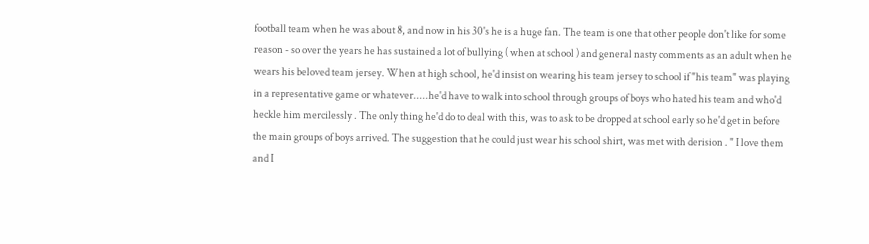football team when he was about 8, and now in his 30's he is a huge fan. The team is one that other people don't like for some reason - so over the years he has sustained a lot of bullying ( when at school ) and general nasty comments as an adult when he wears his beloved team jersey. When at high school, he'd insist on wearing his team jersey to school if "his team" was playing in a representative game or whatever.....he'd have to walk into school through groups of boys who hated his team and who'd heckle him mercilessly . The only thing he'd do to deal with this, was to ask to be dropped at school early so he'd get in before the main groups of boys arrived. The suggestion that he could just wear his school shirt, was met with derision . " I love them and I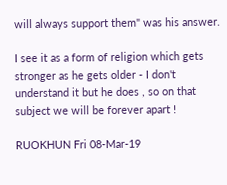will always support them" was his answer.

I see it as a form of religion which gets stronger as he gets older - I don't understand it but he does , so on that subject we will be forever apart !

RUOKHUN Fri 08-Mar-19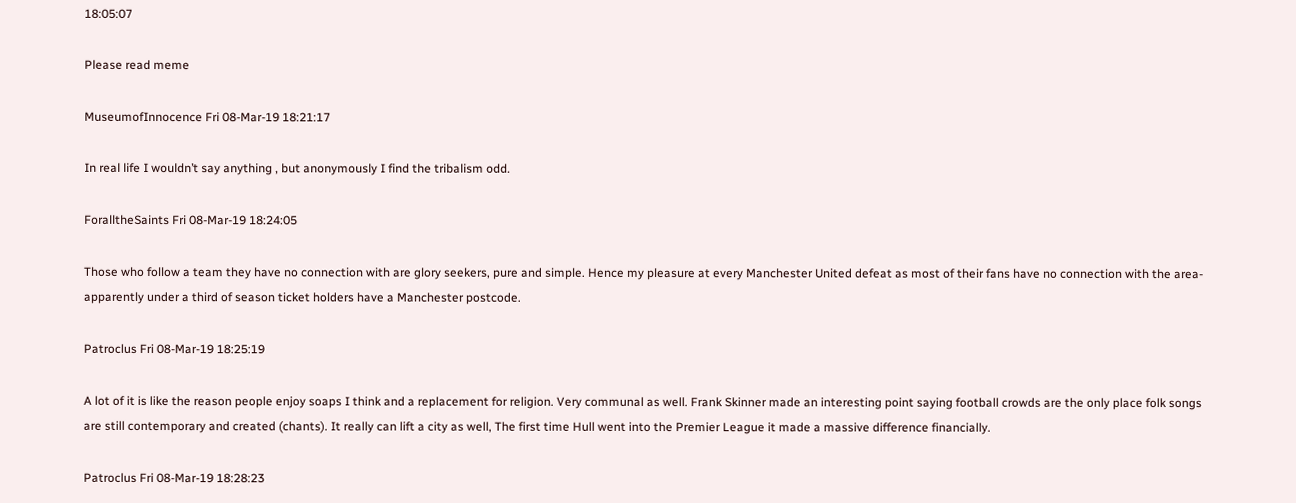18:05:07

Please read meme

MuseumofInnocence Fri 08-Mar-19 18:21:17

In real life I wouldn’t say anything , but anonymously I find the tribalism odd.

ForalltheSaints Fri 08-Mar-19 18:24:05

Those who follow a team they have no connection with are glory seekers, pure and simple. Hence my pleasure at every Manchester United defeat as most of their fans have no connection with the area- apparently under a third of season ticket holders have a Manchester postcode.

Patroclus Fri 08-Mar-19 18:25:19

A lot of it is like the reason people enjoy soaps I think and a replacement for religion. Very communal as well. Frank Skinner made an interesting point saying football crowds are the only place folk songs are still contemporary and created (chants). It really can lift a city as well, The first time Hull went into the Premier League it made a massive difference financially.

Patroclus Fri 08-Mar-19 18:28:23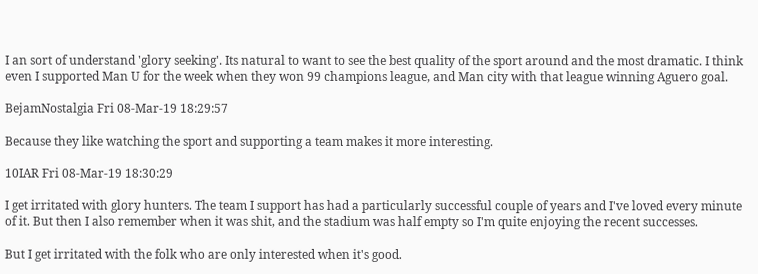I an sort of understand 'glory seeking'. Its natural to want to see the best quality of the sport around and the most dramatic. I think even I supported Man U for the week when they won 99 champions league, and Man city with that league winning Aguero goal.

BejamNostalgia Fri 08-Mar-19 18:29:57

Because they like watching the sport and supporting a team makes it more interesting.

10IAR Fri 08-Mar-19 18:30:29

I get irritated with glory hunters. The team I support has had a particularly successful couple of years and I've loved every minute of it. But then I also remember when it was shit, and the stadium was half empty so I'm quite enjoying the recent successes.

But I get irritated with the folk who are only interested when it's good.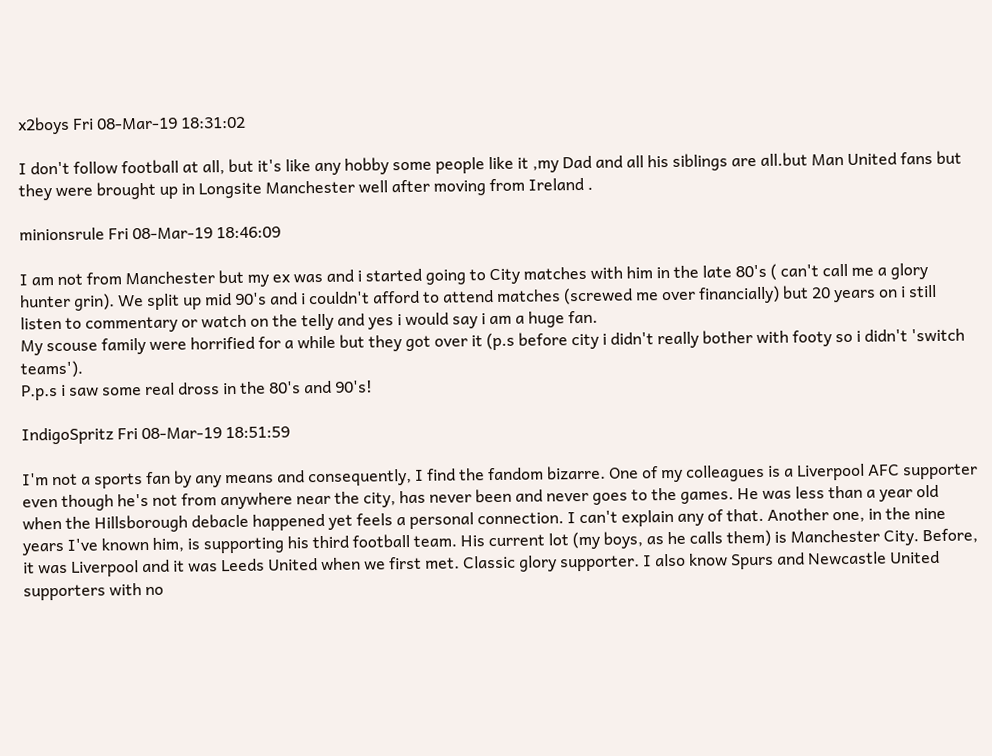x2boys Fri 08-Mar-19 18:31:02

I don't follow football at all, but it's like any hobby some people like it ,my Dad and all his siblings are all.but Man United fans but they were brought up in Longsite Manchester well after moving from Ireland .

minionsrule Fri 08-Mar-19 18:46:09

I am not from Manchester but my ex was and i started going to City matches with him in the late 80's ( can't call me a glory hunter grin). We split up mid 90's and i couldn't afford to attend matches (screwed me over financially) but 20 years on i still listen to commentary or watch on the telly and yes i would say i am a huge fan.
My scouse family were horrified for a while but they got over it (p.s before city i didn't really bother with footy so i didn't 'switch teams').
P.p.s i saw some real dross in the 80's and 90's!

IndigoSpritz Fri 08-Mar-19 18:51:59

I'm not a sports fan by any means and consequently, I find the fandom bizarre. One of my colleagues is a Liverpool AFC supporter even though he's not from anywhere near the city, has never been and never goes to the games. He was less than a year old when the Hillsborough debacle happened yet feels a personal connection. I can't explain any of that. Another one, in the nine years I've known him, is supporting his third football team. His current lot (my boys, as he calls them) is Manchester City. Before, it was Liverpool and it was Leeds United when we first met. Classic glory supporter. I also know Spurs and Newcastle United supporters with no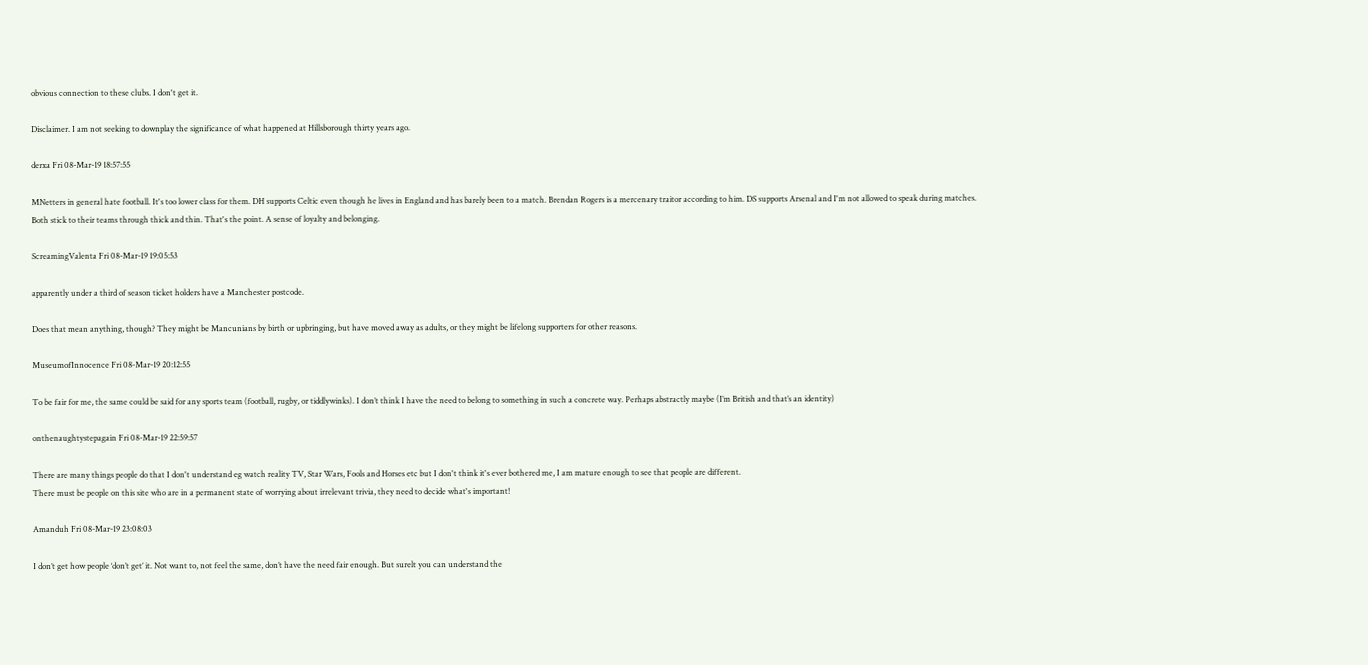obvious connection to these clubs. I don't get it.

Disclaimer. I am not seeking to downplay the significance of what happened at Hillsborough thirty years ago.

derxa Fri 08-Mar-19 18:57:55

MNetters in general hate football. It's too lower class for them. DH supports Celtic even though he lives in England and has barely been to a match. Brendan Rogers is a mercenary traitor according to him. DS supports Arsenal and I'm not allowed to speak during matches.
Both stick to their teams through thick and thin. That's the point. A sense of loyalty and belonging.

ScreamingValenta Fri 08-Mar-19 19:05:53

apparently under a third of season ticket holders have a Manchester postcode.

Does that mean anything, though? They might be Mancunians by birth or upbringing, but have moved away as adults, or they might be lifelong supporters for other reasons.

MuseumofInnocence Fri 08-Mar-19 20:12:55

To be fair for me, the same could be said for any sports team (football, rugby, or tiddlywinks). I don’t think I have the need to belong to something in such a concrete way. Perhaps abstractly maybe (I’m British and that’s an identity)

onthenaughtystepagain Fri 08-Mar-19 22:59:57

There are many things people do that I don't understand eg watch reality TV, Star Wars, Fools and Horses etc but I don't think it's ever bothered me, I am mature enough to see that people are different.
There must be people on this site who are in a permanent state of worrying about irrelevant trivia, they need to decide what's important!

Amanduh Fri 08-Mar-19 23:08:03

I don’t get how people ‘don’t get’ it. Not want to, not feel the same, don’t have the need fair enough. But surelt you can understand the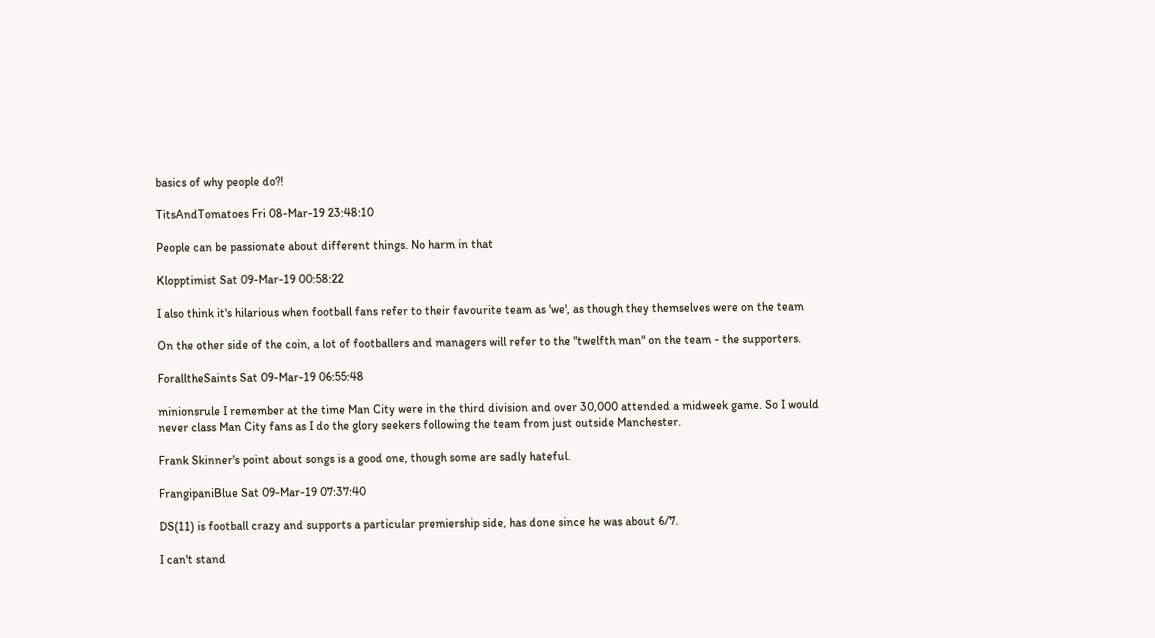basics of why people do?!

TitsAndTomatoes Fri 08-Mar-19 23:48:10

People can be passionate about different things. No harm in that

Klopptimist Sat 09-Mar-19 00:58:22

I also think it's hilarious when football fans refer to their favourite team as 'we', as though they themselves were on the team

On the other side of the coin, a lot of footballers and managers will refer to the "twelfth man" on the team - the supporters.

ForalltheSaints Sat 09-Mar-19 06:55:48

minionsrule I remember at the time Man City were in the third division and over 30,000 attended a midweek game. So I would never class Man City fans as I do the glory seekers following the team from just outside Manchester.

Frank Skinner's point about songs is a good one, though some are sadly hateful.

FrangipaniBlue Sat 09-Mar-19 07:37:40

DS(11) is football crazy and supports a particular premiership side, has done since he was about 6/7.

I can't stand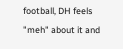football, DH feels "meh" about it and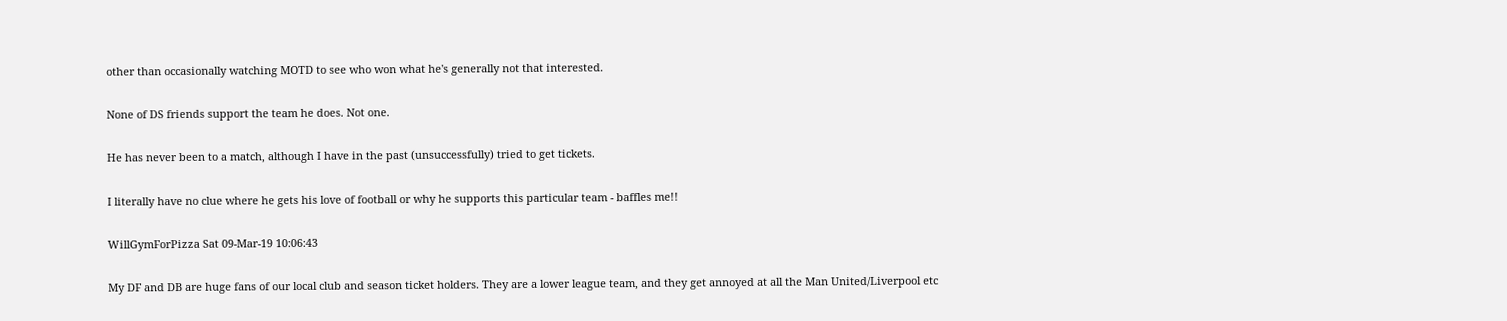other than occasionally watching MOTD to see who won what he's generally not that interested.

None of DS friends support the team he does. Not one.

He has never been to a match, although I have in the past (unsuccessfully) tried to get tickets.

I literally have no clue where he gets his love of football or why he supports this particular team - baffles me!!

WillGymForPizza Sat 09-Mar-19 10:06:43

My DF and DB are huge fans of our local club and season ticket holders. They are a lower league team, and they get annoyed at all the Man United/Liverpool etc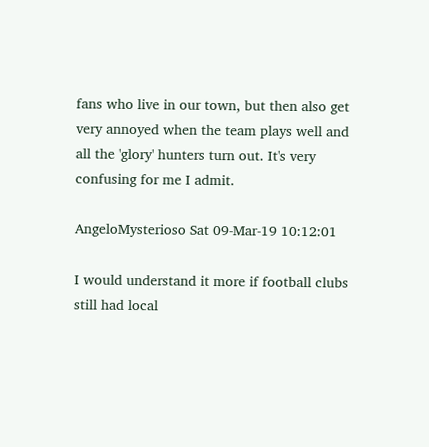fans who live in our town, but then also get very annoyed when the team plays well and all the 'glory' hunters turn out. It's very confusing for me I admit.

AngeloMysterioso Sat 09-Mar-19 10:12:01

I would understand it more if football clubs still had local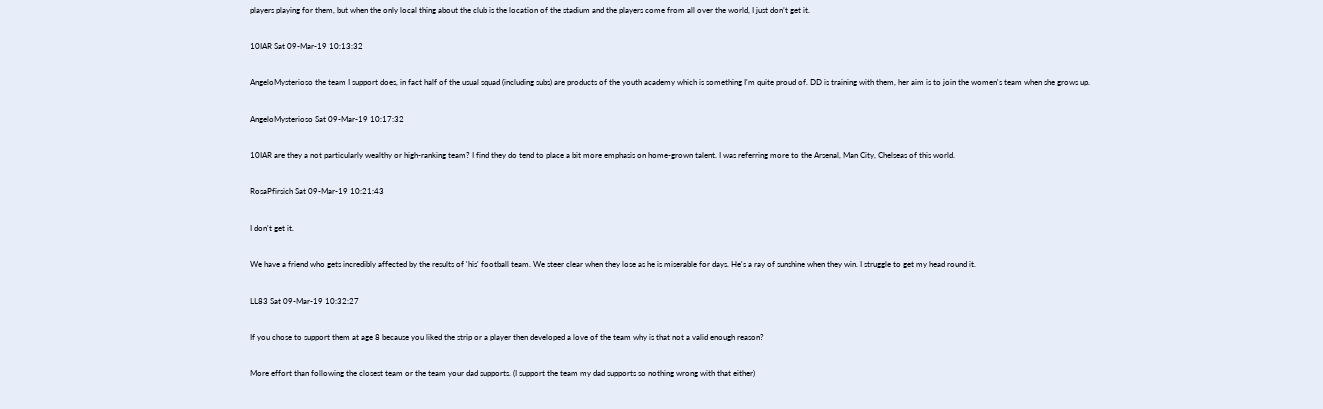players playing for them, but when the only local thing about the club is the location of the stadium and the players come from all over the world, I just don’t get it.

10IAR Sat 09-Mar-19 10:13:32

AngeloMysterioso the team I support does, in fact half of the usual squad (including subs) are products of the youth academy which is something I'm quite proud of. DD is training with them, her aim is to join the women's team when she grows up.

AngeloMysterioso Sat 09-Mar-19 10:17:32

10IAR are they a not particularly wealthy or high-ranking team? I find they do tend to place a bit more emphasis on home-grown talent. I was referring more to the Arsenal, Man City, Chelseas of this world.

RosaPfirsich Sat 09-Mar-19 10:21:43

I don't get it.

We have a friend who gets incredibly affected by the results of 'his' football team. We steer clear when they lose as he is miserable for days. He's a ray of sunshine when they win. I struggle to get my head round it.

LL83 Sat 09-Mar-19 10:32:27

If you chose to support them at age 8 because you liked the strip or a player then developed a love of the team why is that not a valid enough reason?

More effort than following the closest team or the team your dad supports. (I support the team my dad supports so nothing wrong with that either)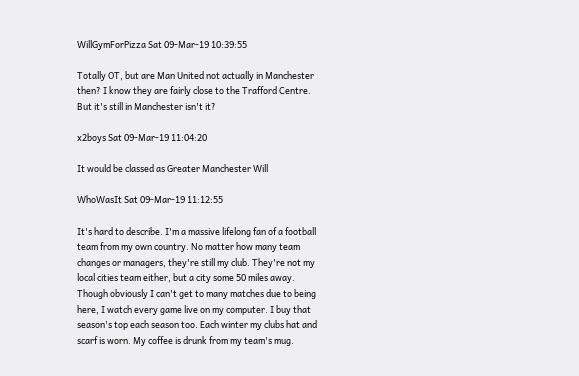WillGymForPizza Sat 09-Mar-19 10:39:55

Totally OT, but are Man United not actually in Manchester then? I know they are fairly close to the Trafford Centre. But it's still in Manchester isn't it?

x2boys Sat 09-Mar-19 11:04:20

It would be classed as Greater Manchester Will

WhoWasIt Sat 09-Mar-19 11:12:55

It's hard to describe. I'm a massive lifelong fan of a football team from my own country. No matter how many team changes or managers, they're still my club. They're not my local cities team either, but a city some 50 miles away. Though obviously I can't get to many matches due to being here, I watch every game live on my computer. I buy that season's top each season too. Each winter my clubs hat and scarf is worn. My coffee is drunk from my team's mug.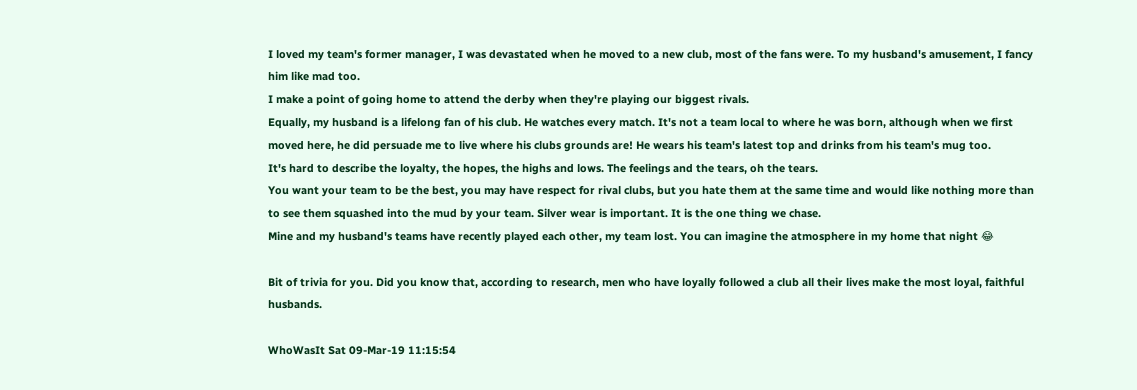I loved my team's former manager, I was devastated when he moved to a new club, most of the fans were. To my husband's amusement, I fancy him like mad too.
I make a point of going home to attend the derby when they're playing our biggest rivals.
Equally, my husband is a lifelong fan of his club. He watches every match. It's not a team local to where he was born, although when we first moved here, he did persuade me to live where his clubs grounds are! He wears his team's latest top and drinks from his team's mug too.
It's hard to describe the loyalty, the hopes, the highs and lows. The feelings and the tears, oh the tears.
You want your team to be the best, you may have respect for rival clubs, but you hate them at the same time and would like nothing more than to see them squashed into the mud by your team. Silver wear is important. It is the one thing we chase.
Mine and my husband's teams have recently played each other, my team lost. You can imagine the atmosphere in my home that night 😂

Bit of trivia for you. Did you know that, according to research, men who have loyally followed a club all their lives make the most loyal, faithful husbands.

WhoWasIt Sat 09-Mar-19 11:15:54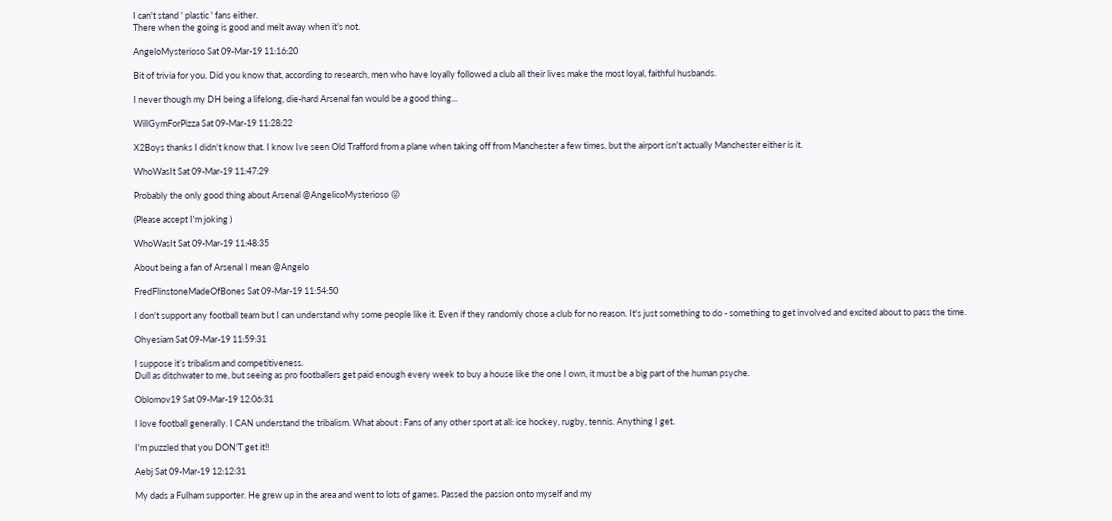I can't stand ' plastic ' fans either.
There when the going is good and melt away when it's not.

AngeloMysterioso Sat 09-Mar-19 11:16:20

Bit of trivia for you. Did you know that, according to research, men who have loyally followed a club all their lives make the most loyal, faithful husbands.

I never though my DH being a lifelong, die-hard Arsenal fan would be a good thing...

WillGymForPizza Sat 09-Mar-19 11:28:22

X2Boys thanks I didn't know that. I know Ive seen Old Trafford from a plane when taking off from Manchester a few times, but the airport isn't actually Manchester either is it.

WhoWasIt Sat 09-Mar-19 11:47:29

Probably the only good thing about Arsenal @AngelicoMysterioso 😜

(Please accept I'm joking )

WhoWasIt Sat 09-Mar-19 11:48:35

About being a fan of Arsenal I mean @Angelo

FredFlinstoneMadeOfBones Sat 09-Mar-19 11:54:50

I don't support any football team but I can understand why some people like it. Even if they randomly chose a club for no reason. It's just something to do - something to get involved and excited about to pass the time.

Ohyesiam Sat 09-Mar-19 11:59:31

I suppose it’s tribalism and competitiveness.
Dull as ditchwater to me, but seeing as pro footballers get paid enough every week to buy a house like the one I own, it must be a big part of the human psyche.

Oblomov19 Sat 09-Mar-19 12:06:31

I love football generally. I CAN understand the tribalism. What about : Fans of any other sport at all: ice hockey, rugby, tennis. Anything I get.

I'm puzzled that you DON'T get it!!

Aebj Sat 09-Mar-19 12:12:31

My dads a Fulham supporter. He grew up in the area and went to lots of games. Passed the passion onto myself and my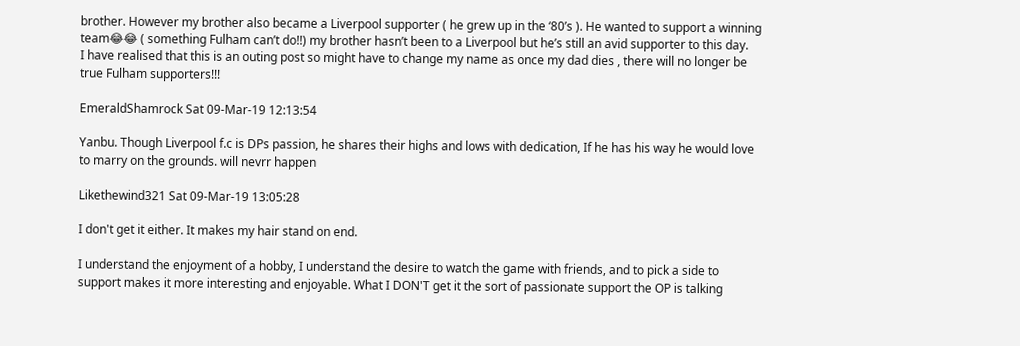brother. However my brother also became a Liverpool supporter ( he grew up in the ‘80’s ). He wanted to support a winning team😂😂 ( something Fulham can’t do!!) my brother hasn’t been to a Liverpool but he’s still an avid supporter to this day.
I have realised that this is an outing post so might have to change my name as once my dad dies , there will no longer be true Fulham supporters!!!

EmeraldShamrock Sat 09-Mar-19 12:13:54

Yanbu. Though Liverpool f.c is DPs passion, he shares their highs and lows with dedication, If he has his way he would love to marry on the grounds. will nevrr happen

Likethewind321 Sat 09-Mar-19 13:05:28

I don't get it either. It makes my hair stand on end.

I understand the enjoyment of a hobby, I understand the desire to watch the game with friends, and to pick a side to support makes it more interesting and enjoyable. What I DON'T get it the sort of passionate support the OP is talking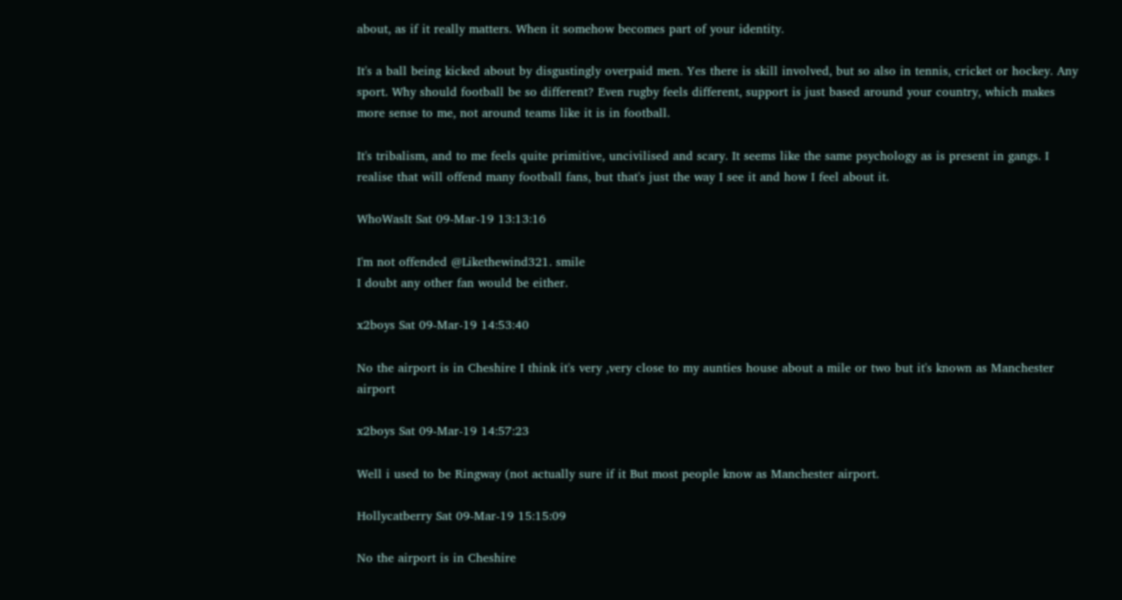about, as if it really matters. When it somehow becomes part of your identity.

It's a ball being kicked about by disgustingly overpaid men. Yes there is skill involved, but so also in tennis, cricket or hockey. Any sport. Why should football be so different? Even rugby feels different, support is just based around your country, which makes more sense to me, not around teams like it is in football.

It's tribalism, and to me feels quite primitive, uncivilised and scary. It seems like the same psychology as is present in gangs. I realise that will offend many football fans, but that's just the way I see it and how I feel about it.

WhoWasIt Sat 09-Mar-19 13:13:16

I'm not offended @Likethewind321. smile
I doubt any other fan would be either.

x2boys Sat 09-Mar-19 14:53:40

No the airport is in Cheshire I think it's very ,very close to my aunties house about a mile or two but it's known as Manchester airport

x2boys Sat 09-Mar-19 14:57:23

Well i used to be Ringway (not actually sure if it But most people know as Manchester airport.

Hollycatberry Sat 09-Mar-19 15:15:09

No the airport is in Cheshire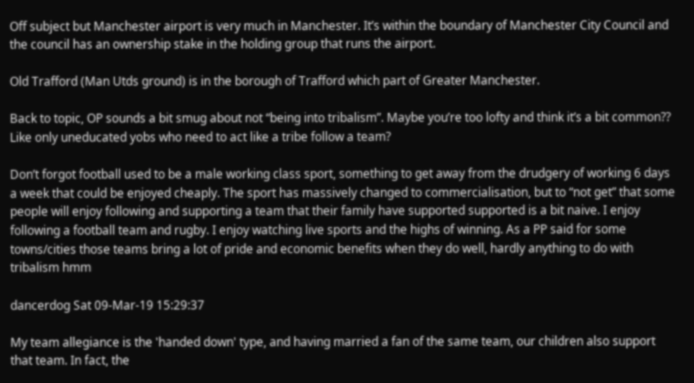Off subject but Manchester airport is very much in Manchester. It’s within the boundary of Manchester City Council and the council has an ownership stake in the holding group that runs the airport.

Old Trafford (Man Utds ground) is in the borough of Trafford which part of Greater Manchester.

Back to topic, OP sounds a bit smug about not “being into tribalism”. Maybe you’re too lofty and think it’s a bit common?? Like only uneducated yobs who need to act like a tribe follow a team?

Don’t forgot football used to be a male working class sport, something to get away from the drudgery of working 6 days a week that could be enjoyed cheaply. The sport has massively changed to commercialisation, but to “not get” that some people will enjoy following and supporting a team that their family have supported supported is a bit naive. I enjoy following a football team and rugby. I enjoy watching live sports and the highs of winning. As a PP said for some towns/cities those teams bring a lot of pride and economic benefits when they do well, hardly anything to do with tribalism hmm

dancerdog Sat 09-Mar-19 15:29:37

My team allegiance is the 'handed down' type, and having married a fan of the same team, our children also support that team. In fact, the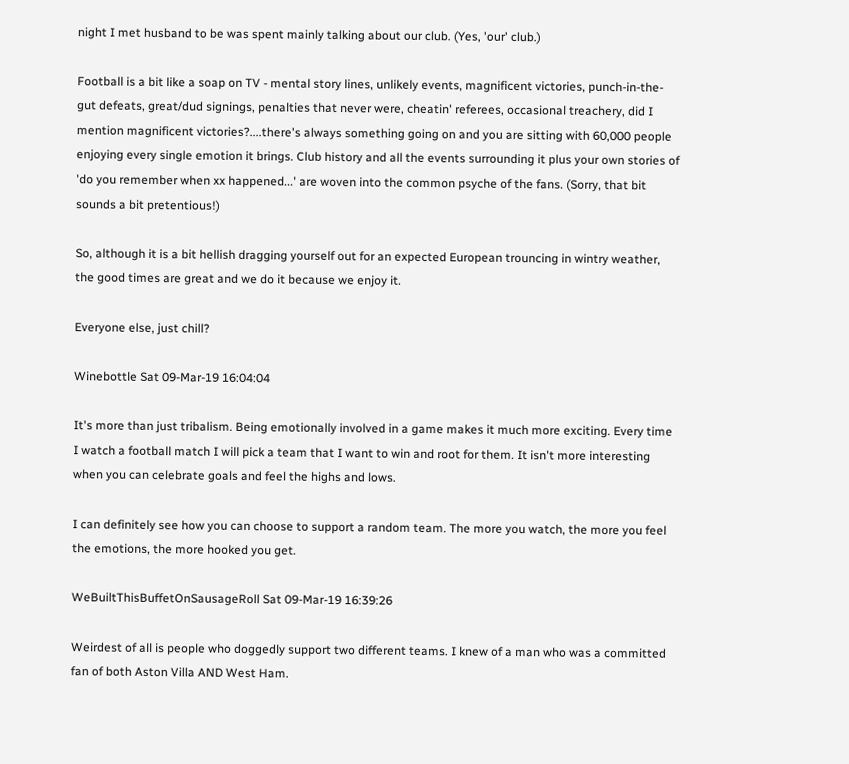night I met husband to be was spent mainly talking about our club. (Yes, 'our' club.)

Football is a bit like a soap on TV - mental story lines, unlikely events, magnificent victories, punch-in-the-gut defeats, great/dud signings, penalties that never were, cheatin' referees, occasional treachery, did I mention magnificent victories?....there's always something going on and you are sitting with 60,000 people enjoying every single emotion it brings. Club history and all the events surrounding it plus your own stories of 'do you remember when xx happened...' are woven into the common psyche of the fans. (Sorry, that bit sounds a bit pretentious!)

So, although it is a bit hellish dragging yourself out for an expected European trouncing in wintry weather, the good times are great and we do it because we enjoy it.

Everyone else, just chill?

Winebottle Sat 09-Mar-19 16:04:04

It's more than just tribalism. Being emotionally involved in a game makes it much more exciting. Every time I watch a football match I will pick a team that I want to win and root for them. It isn't more interesting when you can celebrate goals and feel the highs and lows.

I can definitely see how you can choose to support a random team. The more you watch, the more you feel the emotions, the more hooked you get.

WeBuiltThisBuffetOnSausageRoll Sat 09-Mar-19 16:39:26

Weirdest of all is people who doggedly support two different teams. I knew of a man who was a committed fan of both Aston Villa AND West Ham.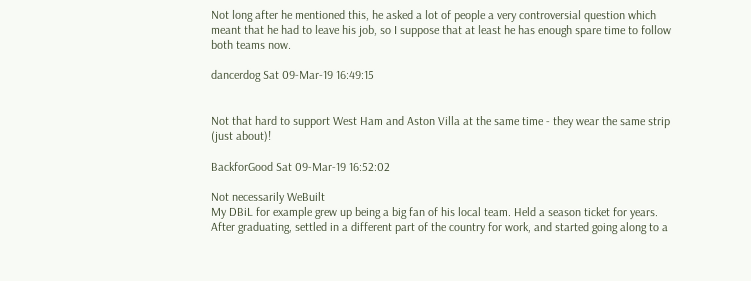Not long after he mentioned this, he asked a lot of people a very controversial question which meant that he had to leave his job, so I suppose that at least he has enough spare time to follow both teams now.

dancerdog Sat 09-Mar-19 16:49:15


Not that hard to support West Ham and Aston Villa at the same time - they wear the same strip (just about)!

BackforGood Sat 09-Mar-19 16:52:02

Not necessarily WeBuilt
My DBiL for example grew up being a big fan of his local team. Held a season ticket for years. After graduating, settled in a different part of the country for work, and started going along to a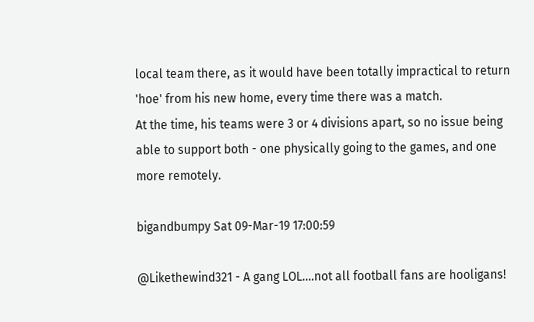local team there, as it would have been totally impractical to return 'hoe' from his new home, every time there was a match.
At the time, his teams were 3 or 4 divisions apart, so no issue being able to support both - one physically going to the games, and one more remotely.

bigandbumpy Sat 09-Mar-19 17:00:59

@Likethewind321 - A gang LOL....not all football fans are hooligans!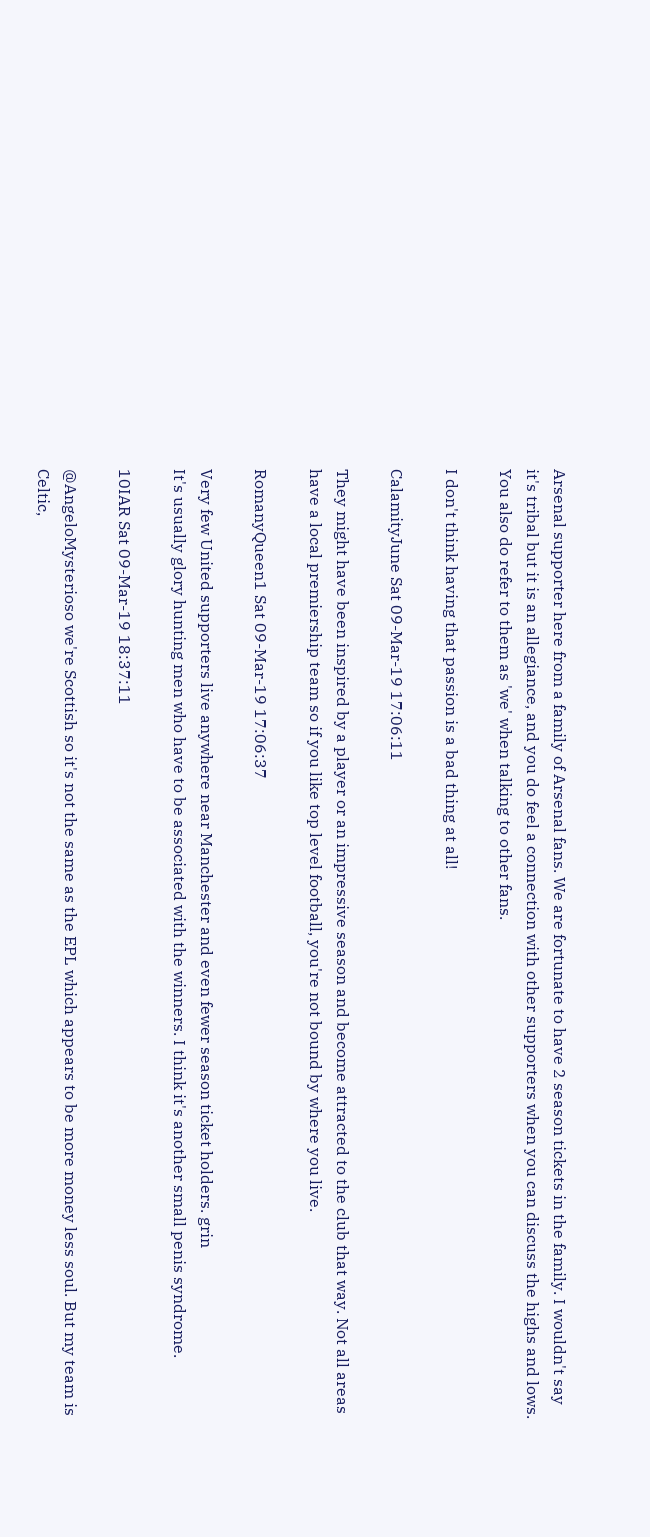Arsenal supporter here from a family of Arsenal fans. We are fortunate to have 2 season tickets in the family. I wouldn't say it's tribal but it is an allegiance, and you do feel a connection with other supporters when you can discuss the highs and lows. You also do refer to them as 'we' when talking to other fans.

I don't think having that passion is a bad thing at all!

CalamityJune Sat 09-Mar-19 17:06:11

They might have been inspired by a player or an impressive season and become attracted to the club that way. Not all areas have a local premiership team so if you like top level football, you're not bound by where you live.

RomanyQueen1 Sat 09-Mar-19 17:06:37

Very few United supporters live anywhere near Manchester and even fewer season ticket holders. grin
It's usually glory hunting men who have to be associated with the winners. I think it's another small penis syndrome.

10IAR Sat 09-Mar-19 18:37:11

@AngeloMysterioso we're Scottish so it's not the same as the EPL which appears to be more money less soul. But my team is Celtic,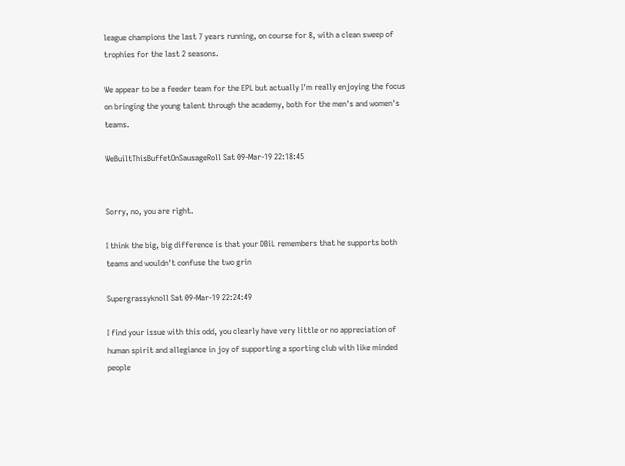league champions the last 7 years running, on course for 8, with a clean sweep of trophies for the last 2 seasons.

We appear to be a feeder team for the EPL but actually I'm really enjoying the focus on bringing the young talent through the academy, both for the men's and women's teams.

WeBuiltThisBuffetOnSausageRoll Sat 09-Mar-19 22:18:45


Sorry, no, you are right.

I think the big, big difference is that your DBiL remembers that he supports both teams and wouldn't confuse the two grin

Supergrassyknoll Sat 09-Mar-19 22:24:49

I find your issue with this odd, you clearly have very little or no appreciation of human spirit and allegiance in joy of supporting a sporting club with like minded people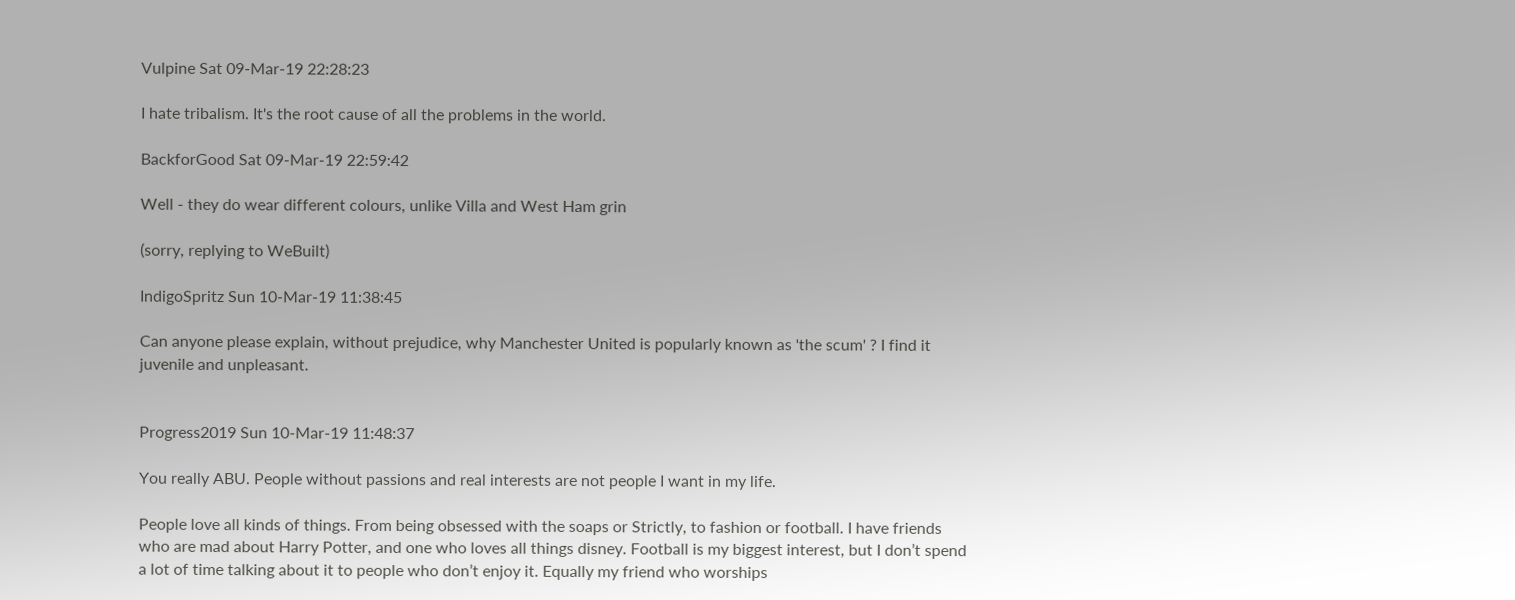Vulpine Sat 09-Mar-19 22:28:23

I hate tribalism. It's the root cause of all the problems in the world.

BackforGood Sat 09-Mar-19 22:59:42

Well - they do wear different colours, unlike Villa and West Ham grin

(sorry, replying to WeBuilt)

IndigoSpritz Sun 10-Mar-19 11:38:45

Can anyone please explain, without prejudice, why Manchester United is popularly known as 'the scum' ? I find it juvenile and unpleasant.


Progress2019 Sun 10-Mar-19 11:48:37

You really ABU. People without passions and real interests are not people I want in my life.

People love all kinds of things. From being obsessed with the soaps or Strictly, to fashion or football. I have friends who are mad about Harry Potter, and one who loves all things disney. Football is my biggest interest, but I don’t spend a lot of time talking about it to people who don’t enjoy it. Equally my friend who worships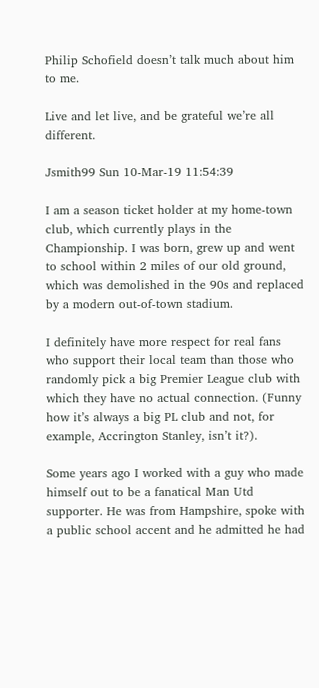Philip Schofield doesn’t talk much about him to me.

Live and let live, and be grateful we’re all different.

Jsmith99 Sun 10-Mar-19 11:54:39

I am a season ticket holder at my home-town club, which currently plays in the Championship. I was born, grew up and went to school within 2 miles of our old ground, which was demolished in the 90s and replaced by a modern out-of-town stadium.

I definitely have more respect for real fans who support their local team than those who randomly pick a big Premier League club with which they have no actual connection. (Funny how it’s always a big PL club and not, for example, Accrington Stanley, isn’t it?).

Some years ago I worked with a guy who made himself out to be a fanatical Man Utd supporter. He was from Hampshire, spoke with a public school accent and he admitted he had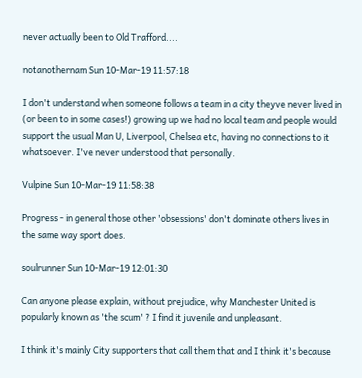never actually been to Old Trafford....

notanothernam Sun 10-Mar-19 11:57:18

I don't understand when someone follows a team in a city theyve never lived in (or been to in some cases!) growing up we had no local team and people would support the usual Man U, Liverpool, Chelsea etc, having no connections to it whatsoever. I've never understood that personally.

Vulpine Sun 10-Mar-19 11:58:38

Progress - in general those other 'obsessions' don't dominate others lives in the same way sport does.

soulrunner Sun 10-Mar-19 12:01:30

Can anyone please explain, without prejudice, why Manchester United is popularly known as 'the scum' ? I find it juvenile and unpleasant.

I think it's mainly City supporters that call them that and I think it's because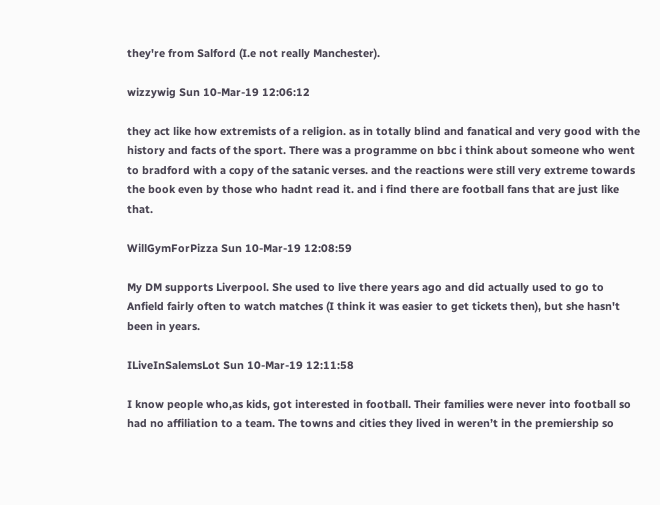they're from Salford (I.e not really Manchester).

wizzywig Sun 10-Mar-19 12:06:12

they act like how extremists of a religion. as in totally blind and fanatical and very good with the history and facts of the sport. There was a programme on bbc i think about someone who went to bradford with a copy of the satanic verses. and the reactions were still very extreme towards the book even by those who hadnt read it. and i find there are football fans that are just like that.

WillGymForPizza Sun 10-Mar-19 12:08:59

My DM supports Liverpool. She used to live there years ago and did actually used to go to Anfield fairly often to watch matches (I think it was easier to get tickets then), but she hasn't been in years.

ILiveInSalemsLot Sun 10-Mar-19 12:11:58

I know people who,as kids, got interested in football. Their families were never into football so had no affiliation to a team. The towns and cities they lived in weren’t in the premiership so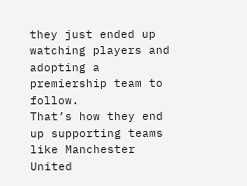they just ended up watching players and adopting a premiership team to follow.
That’s how they end up supporting teams like Manchester United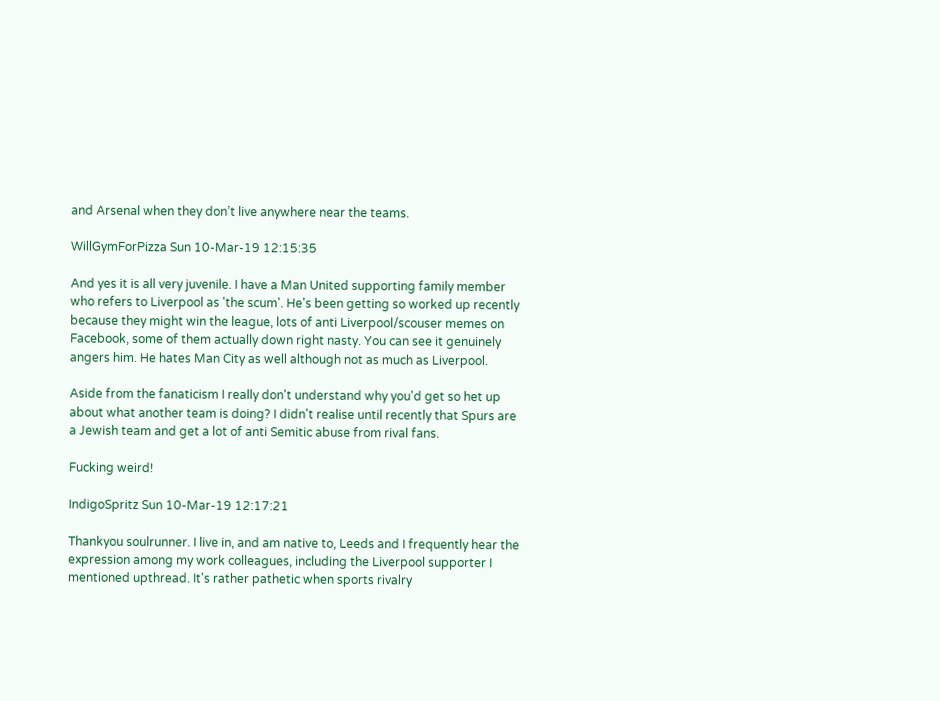and Arsenal when they don’t live anywhere near the teams.

WillGymForPizza Sun 10-Mar-19 12:15:35

And yes it is all very juvenile. I have a Man United supporting family member who refers to Liverpool as 'the scum'. He's been getting so worked up recently because they might win the league, lots of anti Liverpool/scouser memes on Facebook, some of them actually down right nasty. You can see it genuinely angers him. He hates Man City as well although not as much as Liverpool.

Aside from the fanaticism I really don't understand why you'd get so het up about what another team is doing? I didn't realise until recently that Spurs are a Jewish team and get a lot of anti Semitic abuse from rival fans.

Fucking weird!

IndigoSpritz Sun 10-Mar-19 12:17:21

Thankyou soulrunner. I live in, and am native to, Leeds and I frequently hear the expression among my work colleagues, including the Liverpool supporter I mentioned upthread. It's rather pathetic when sports rivalry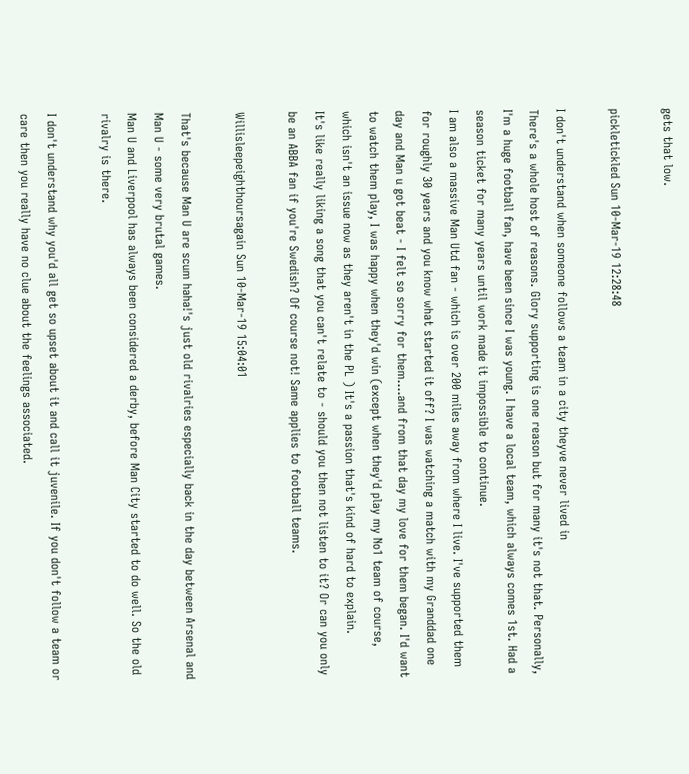gets that low.

pickletickled Sun 10-Mar-19 12:28:48

I don't understand when someone follows a team in a city theyve never lived in
There's a whole host of reasons. Glory supporting is one reason but for many it's not that. Personally, I'm a huge football fan, have been since I was young. I have a local team, which always comes 1st. Had a season ticket for many years until work made it impossible to continue.
I am also a massive Man Utd fan - which is over 200 miles away from where I live. I've supported them for roughly 30 years and you know what started it off? I was watching a match with my Granddad one day and Man u got beat - I felt so sorry for them....and from that day my love for them began. I'd want to watch them play, I was happy when they'd win (except when they'd play my No1 team of course, which isn't an issue now as they aren't in the PL ) It's a passion that's kind of hard to explain.
It's like really liking a song that you can't relate to - should you then not listen to it? Or can you only be an ABBA fan if you're Swedish? Of course not! Same applies to football teams.

Willisleepeighthoursagain Sun 10-Mar-19 15:04:01

That's because Man U are scum haha!'s just old rivalries especially back in the day between Arsenal and Man U - some very brutal games.
Man U and Liverpool has always been considered a derby, before Man City started to do well. So the old rivalry is there.

I don't understand why you'd all get so upset about it and call it juvenile. If you don't follow a team or care then you really have no clue about the feelings associated.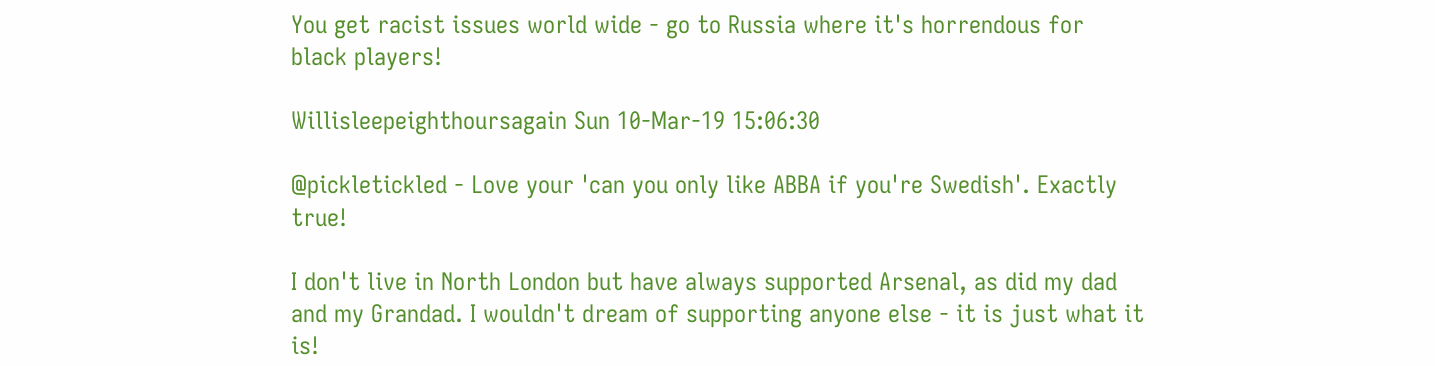You get racist issues world wide - go to Russia where it's horrendous for black players!

Willisleepeighthoursagain Sun 10-Mar-19 15:06:30

@pickletickled - Love your 'can you only like ABBA if you're Swedish'. Exactly true!

I don't live in North London but have always supported Arsenal, as did my dad and my Grandad. I wouldn't dream of supporting anyone else - it is just what it is!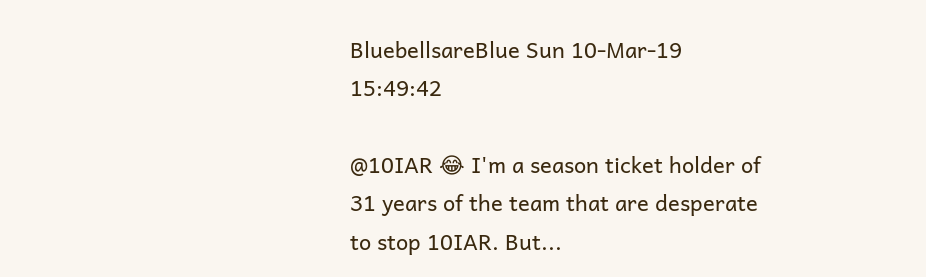BluebellsareBlue Sun 10-Mar-19 15:49:42

@10IAR 😂 I'm a season ticket holder of 31 years of the team that are desperate to stop 10IAR. But...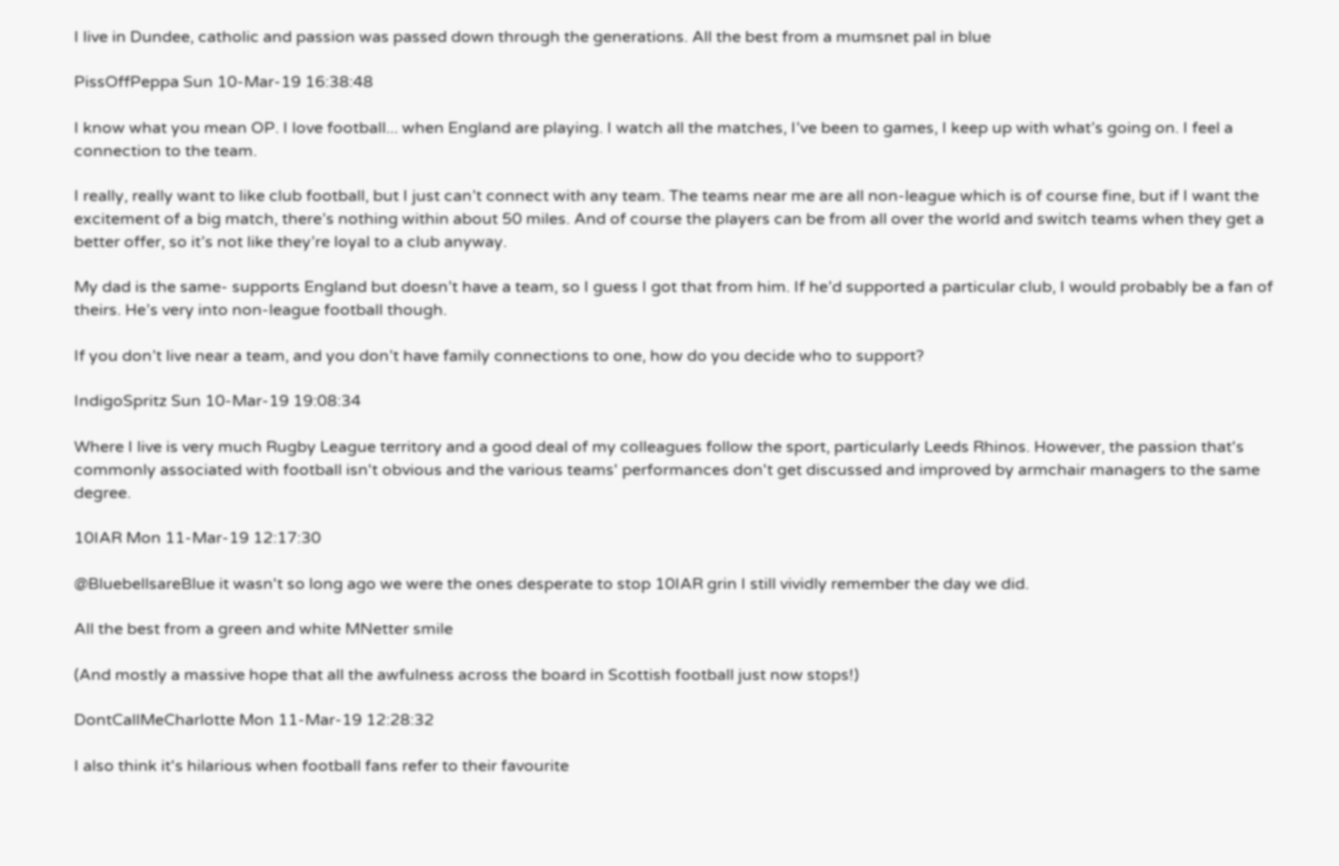I live in Dundee, catholic and passion was passed down through the generations. All the best from a mumsnet pal in blue

PissOffPeppa Sun 10-Mar-19 16:38:48

I know what you mean OP. I love football... when England are playing. I watch all the matches, I’ve been to games, I keep up with what’s going on. I feel a connection to the team.

I really, really want to like club football, but I just can’t connect with any team. The teams near me are all non-league which is of course fine, but if I want the excitement of a big match, there’s nothing within about 50 miles. And of course the players can be from all over the world and switch teams when they get a better offer, so it’s not like they’re loyal to a club anyway.

My dad is the same- supports England but doesn’t have a team, so I guess I got that from him. If he’d supported a particular club, I would probably be a fan of theirs. He’s very into non-league football though.

If you don’t live near a team, and you don’t have family connections to one, how do you decide who to support?

IndigoSpritz Sun 10-Mar-19 19:08:34

Where I live is very much Rugby League territory and a good deal of my colleagues follow the sport, particularly Leeds Rhinos. However, the passion that's commonly associated with football isn't obvious and the various teams' performances don't get discussed and improved by armchair managers to the same degree.

10IAR Mon 11-Mar-19 12:17:30

@BluebellsareBlue it wasn't so long ago we were the ones desperate to stop 10IAR grin I still vividly remember the day we did.

All the best from a green and white MNetter smile

(And mostly a massive hope that all the awfulness across the board in Scottish football just now stops!)

DontCallMeCharlotte Mon 11-Mar-19 12:28:32

I also think it's hilarious when football fans refer to their favourite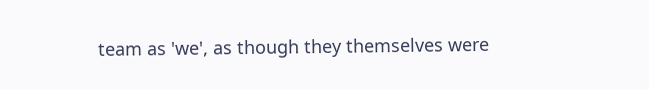team as 'we', as though they themselves were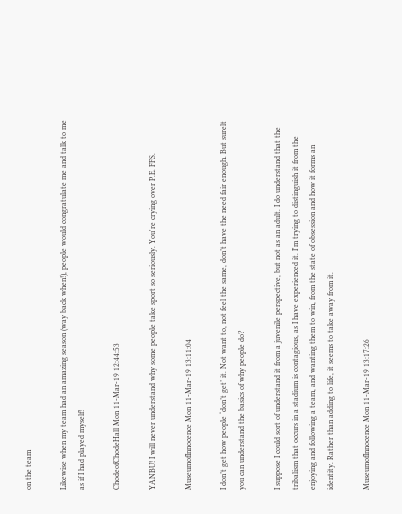on the team

Likewise when my team had an amazing season (way back when!), people would congratulate me and talk to me as if I had played myself!

ChodeofChodeHall Mon 11-Mar-19 12:44:53

YANBU! I will never understand why some people take sport so seriously. You're crying over P.E. FFS.

MuseumofInnocence Mon 11-Mar-19 13:11:04

I don’t get how people ‘don’t get’ it. Not want to, not feel the same, don’t have the need fair enough. But surelt you can understand the basics of why people do?

I suppose I could sort of understand it from a juvenile perspective, but not as an adult. I do understand that the tribalism that occurs in a stadium is contagious, as I have experienced it. I'm trying to distinguish it from the enjoying and following a team, and wanting them to win, from the state of obsession and how it forms an identity. Rather than adding to life, it seems to take away from it.

MuseumofInnocence Mon 11-Mar-19 13:17:26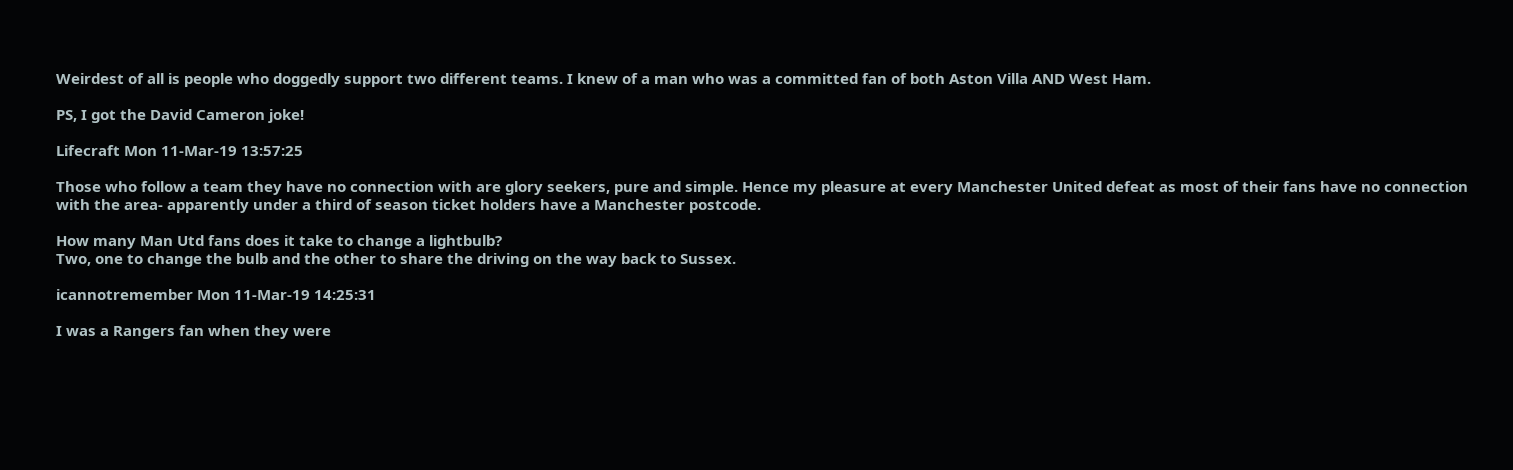Weirdest of all is people who doggedly support two different teams. I knew of a man who was a committed fan of both Aston Villa AND West Ham.

PS, I got the David Cameron joke!

Lifecraft Mon 11-Mar-19 13:57:25

Those who follow a team they have no connection with are glory seekers, pure and simple. Hence my pleasure at every Manchester United defeat as most of their fans have no connection with the area- apparently under a third of season ticket holders have a Manchester postcode.

How many Man Utd fans does it take to change a lightbulb?
Two, one to change the bulb and the other to share the driving on the way back to Sussex.

icannotremember Mon 11-Mar-19 14:25:31

I was a Rangers fan when they were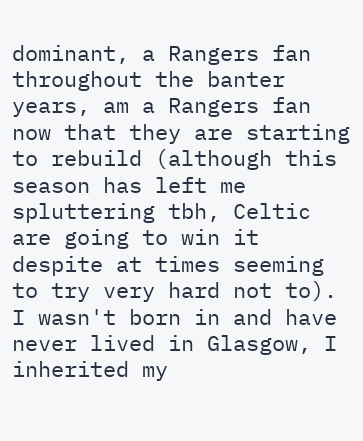dominant, a Rangers fan throughout the banter years, am a Rangers fan now that they are starting to rebuild (although this season has left me spluttering tbh, Celtic are going to win it despite at times seeming to try very hard not to). I wasn't born in and have never lived in Glasgow, I inherited my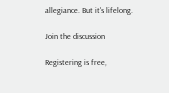allegiance. But it's lifelong.

Join the discussion

Registering is free,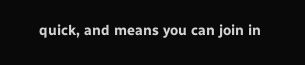quick, and means you can join in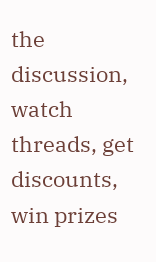the discussion, watch threads, get discounts, win prizes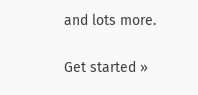and lots more.

Get started »